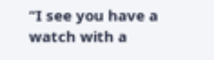“I see you have a watch with a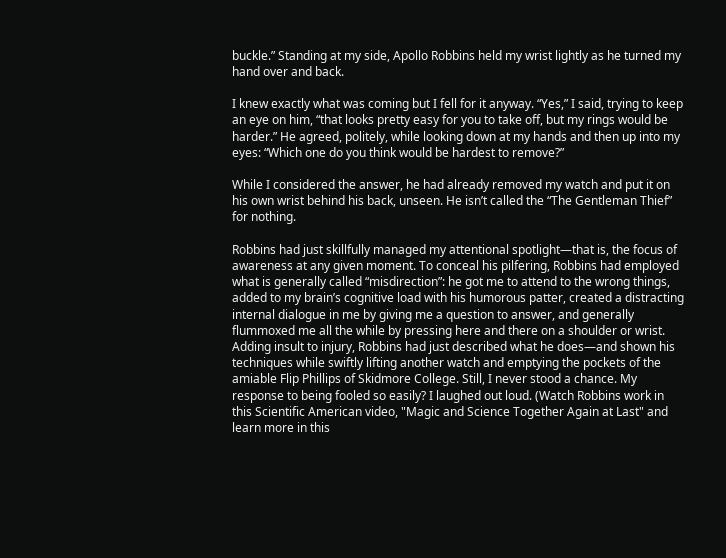buckle.” Standing at my side, Apollo Robbins held my wrist lightly as he turned my hand over and back.

I knew exactly what was coming but I fell for it anyway. “Yes,” I said, trying to keep an eye on him, “that looks pretty easy for you to take off, but my rings would be harder.” He agreed, politely, while looking down at my hands and then up into my eyes: “Which one do you think would be hardest to remove?”

While I considered the answer, he had already removed my watch and put it on his own wrist behind his back, unseen. He isn’t called the “The Gentleman Thief” for nothing.

Robbins had just skillfully managed my attentional spotlight—that is, the focus of awareness at any given moment. To conceal his pilfering, Robbins had employed what is generally called “misdirection”: he got me to attend to the wrong things, added to my brain’s cognitive load with his humorous patter, created a distracting internal dialogue in me by giving me a question to answer, and generally flummoxed me all the while by pressing here and there on a shoulder or wrist. Adding insult to injury, Robbins had just described what he does—and shown his techniques while swiftly lifting another watch and emptying the pockets of the amiable Flip Phillips of Skidmore College. Still, I never stood a chance. My response to being fooled so easily? I laughed out loud. (Watch Robbins work in this Scientific American video, "Magic and Science Together Again at Last" and learn more in this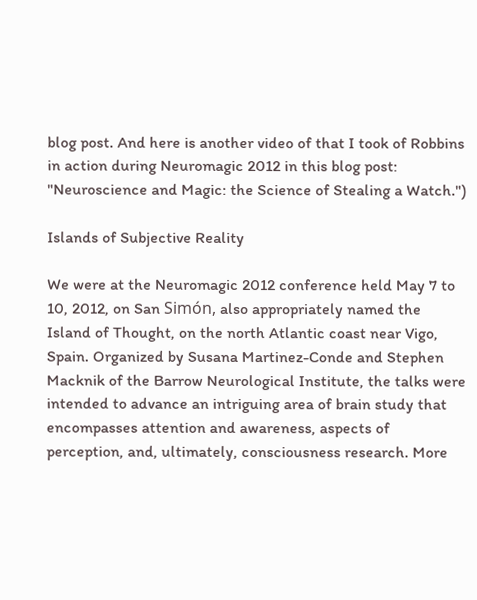blog post. And here is another video of that I took of Robbins in action during Neuromagic 2012 in this blog post: "Neuroscience and Magic: the Science of Stealing a Watch.")

Islands of Subjective Reality

We were at the Neuromagic 2012 conference held May 7 to 10, 2012, on San Simón, also appropriately named the Island of Thought, on the north Atlantic coast near Vigo, Spain. Organized by Susana Martinez-Conde and Stephen Macknik of the Barrow Neurological Institute, the talks were intended to advance an intriguing area of brain study that encompasses attention and awareness, aspects of perception, and, ultimately, consciousness research. More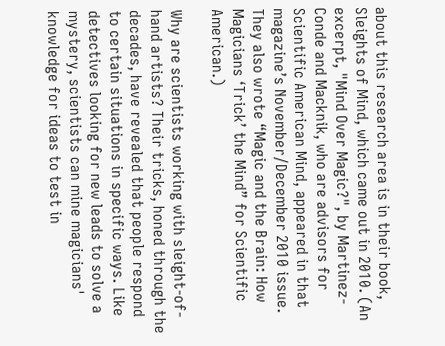about this research area is in their book, Sleights of Mind, which came out in 2010. (An excerpt, "Mind Over Magic?", by Martinez-Conde and Macknik, who are advisors for Scientific American Mind, appeared in that magazine’s November/December 2010 issue. They also wrote “Magic and the Brain: How Magicians ‘Trick’ the Mind” for Scientific American.)

Why are scientists working with sleight-of-hand artists? Their tricks, honed through the decades, have revealed that people respond to certain situations in specific ways. Like detectives looking for new leads to solve a mystery, scientists can mine magicians' knowledge for ideas to test in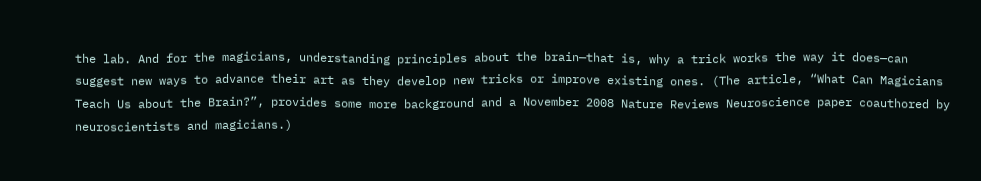the lab. And for the magicians, understanding principles about the brain—that is, why a trick works the way it does—can suggest new ways to advance their art as they develop new tricks or improve existing ones. (The article, “What Can Magicians Teach Us about the Brain?”, provides some more background and a November 2008 Nature Reviews Neuroscience paper coauthored by neuroscientists and magicians.)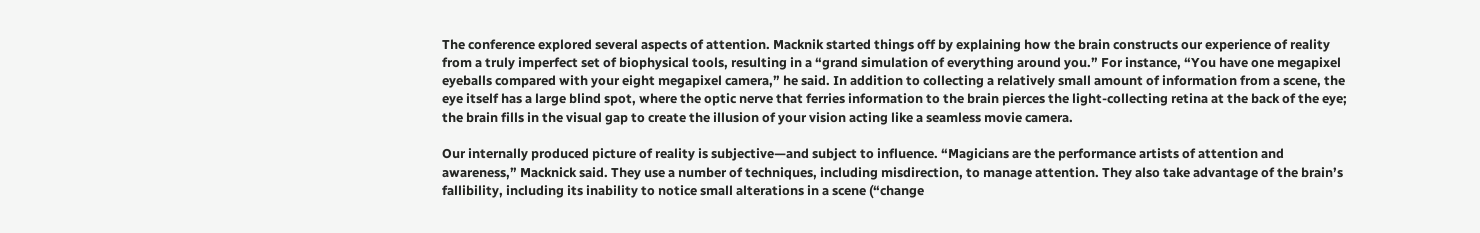The conference explored several aspects of attention. Macknik started things off by explaining how the brain constructs our experience of reality from a truly imperfect set of biophysical tools, resulting in a “grand simulation of everything around you.” For instance, “You have one megapixel eyeballs compared with your eight megapixel camera,” he said. In addition to collecting a relatively small amount of information from a scene, the eye itself has a large blind spot, where the optic nerve that ferries information to the brain pierces the light-collecting retina at the back of the eye; the brain fills in the visual gap to create the illusion of your vision acting like a seamless movie camera.

Our internally produced picture of reality is subjective—and subject to influence. “Magicians are the performance artists of attention and awareness,” Macknick said. They use a number of techniques, including misdirection, to manage attention. They also take advantage of the brain’s fallibility, including its inability to notice small alterations in a scene (“change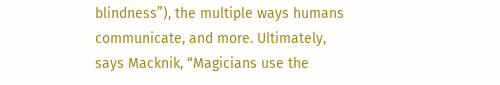blindness”), the multiple ways humans communicate, and more. Ultimately, says Macknik, “Magicians use the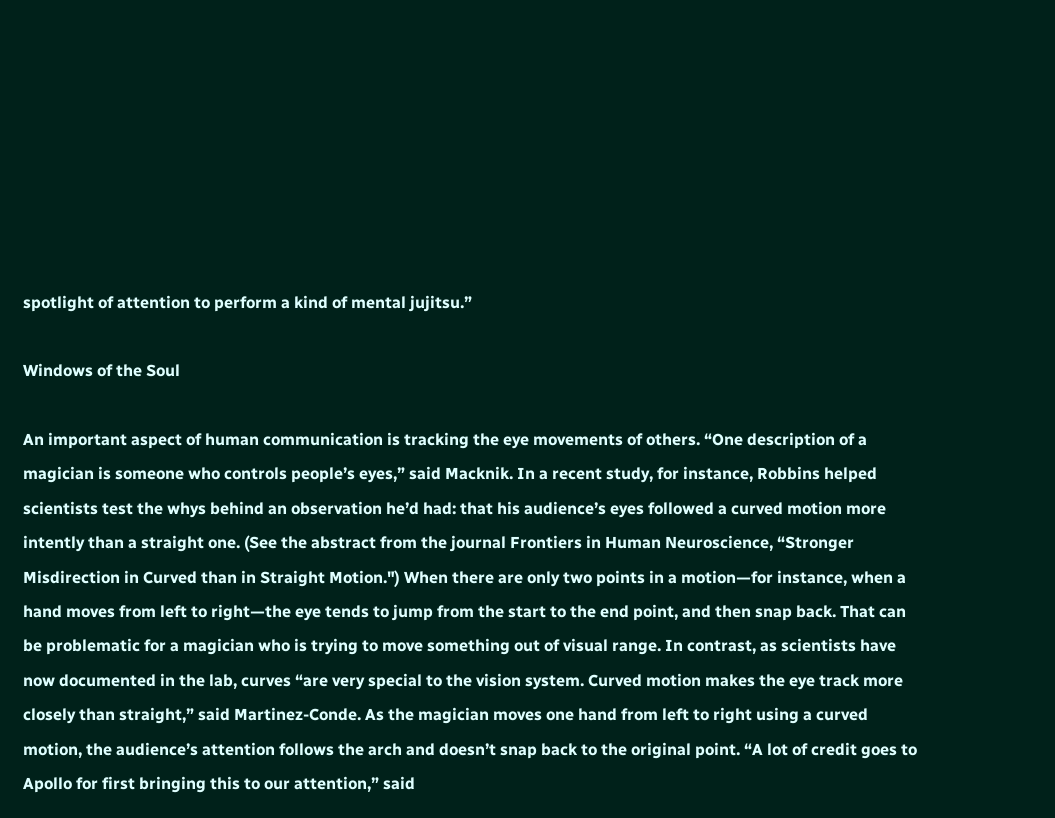spotlight of attention to perform a kind of mental jujitsu.”

Windows of the Soul

An important aspect of human communication is tracking the eye movements of others. “One description of a magician is someone who controls people’s eyes,” said Macknik. In a recent study, for instance, Robbins helped scientists test the whys behind an observation he’d had: that his audience’s eyes followed a curved motion more intently than a straight one. (See the abstract from the journal Frontiers in Human Neuroscience, “Stronger Misdirection in Curved than in Straight Motion.") When there are only two points in a motion—for instance, when a hand moves from left to right—the eye tends to jump from the start to the end point, and then snap back. That can be problematic for a magician who is trying to move something out of visual range. In contrast, as scientists have now documented in the lab, curves “are very special to the vision system. Curved motion makes the eye track more closely than straight,” said Martinez-Conde. As the magician moves one hand from left to right using a curved motion, the audience’s attention follows the arch and doesn’t snap back to the original point. “A lot of credit goes to Apollo for first bringing this to our attention,” said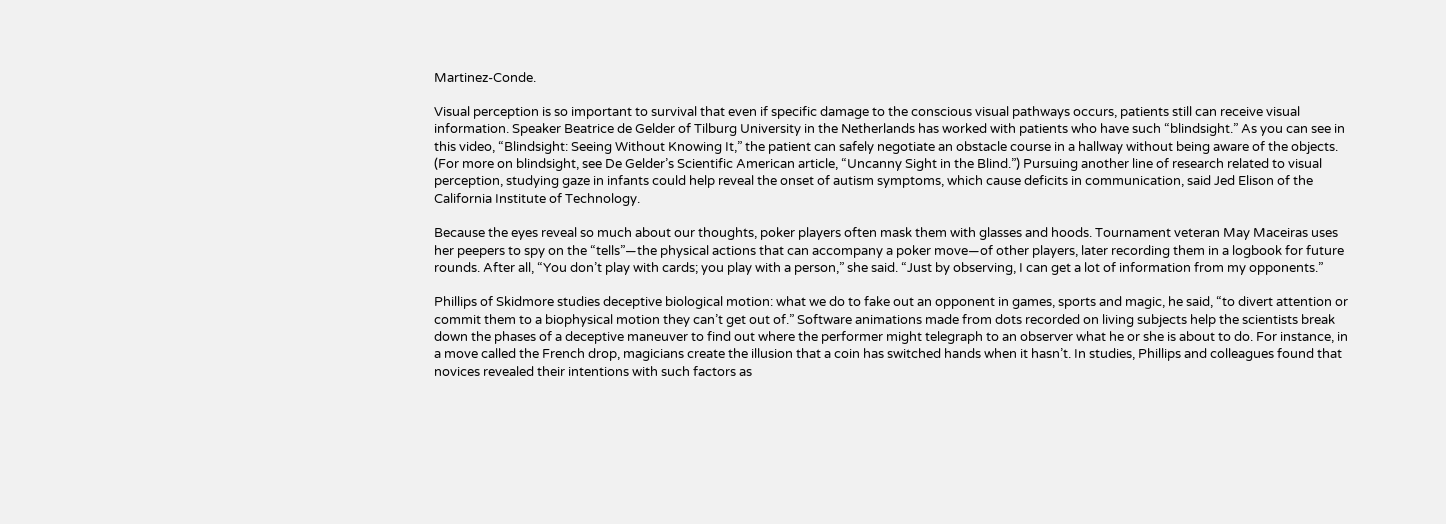Martinez-Conde.

Visual perception is so important to survival that even if specific damage to the conscious visual pathways occurs, patients still can receive visual information. Speaker Beatrice de Gelder of Tilburg University in the Netherlands has worked with patients who have such “blindsight.” As you can see in this video, “Blindsight: Seeing Without Knowing It,” the patient can safely negotiate an obstacle course in a hallway without being aware of the objects. (For more on blindsight, see De Gelder’s Scientific American article, “Uncanny Sight in the Blind.”) Pursuing another line of research related to visual perception, studying gaze in infants could help reveal the onset of autism symptoms, which cause deficits in communication, said Jed Elison of the California Institute of Technology.

Because the eyes reveal so much about our thoughts, poker players often mask them with glasses and hoods. Tournament veteran May Maceiras uses her peepers to spy on the “tells”—the physical actions that can accompany a poker move—of other players, later recording them in a logbook for future rounds. After all, “You don’t play with cards; you play with a person,” she said. “Just by observing, I can get a lot of information from my opponents.”

Phillips of Skidmore studies deceptive biological motion: what we do to fake out an opponent in games, sports and magic, he said, “to divert attention or commit them to a biophysical motion they can’t get out of.” Software animations made from dots recorded on living subjects help the scientists break down the phases of a deceptive maneuver to find out where the performer might telegraph to an observer what he or she is about to do. For instance, in a move called the French drop, magicians create the illusion that a coin has switched hands when it hasn’t. In studies, Phillips and colleagues found that novices revealed their intentions with such factors as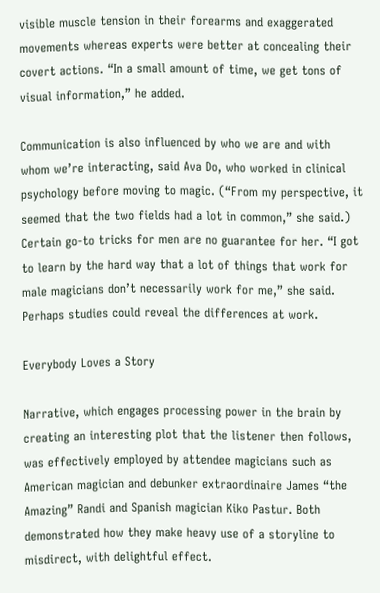visible muscle tension in their forearms and exaggerated movements whereas experts were better at concealing their covert actions. “In a small amount of time, we get tons of visual information,” he added.

Communication is also influenced by who we are and with whom we’re interacting, said Ava Do, who worked in clinical psychology before moving to magic. (“From my perspective, it seemed that the two fields had a lot in common,” she said.) Certain go-to tricks for men are no guarantee for her. “I got to learn by the hard way that a lot of things that work for male magicians don’t necessarily work for me,” she said. Perhaps studies could reveal the differences at work.

Everybody Loves a Story

Narrative, which engages processing power in the brain by creating an interesting plot that the listener then follows, was effectively employed by attendee magicians such as American magician and debunker extraordinaire James “the Amazing” Randi and Spanish magician Kiko Pastur. Both demonstrated how they make heavy use of a storyline to misdirect, with delightful effect.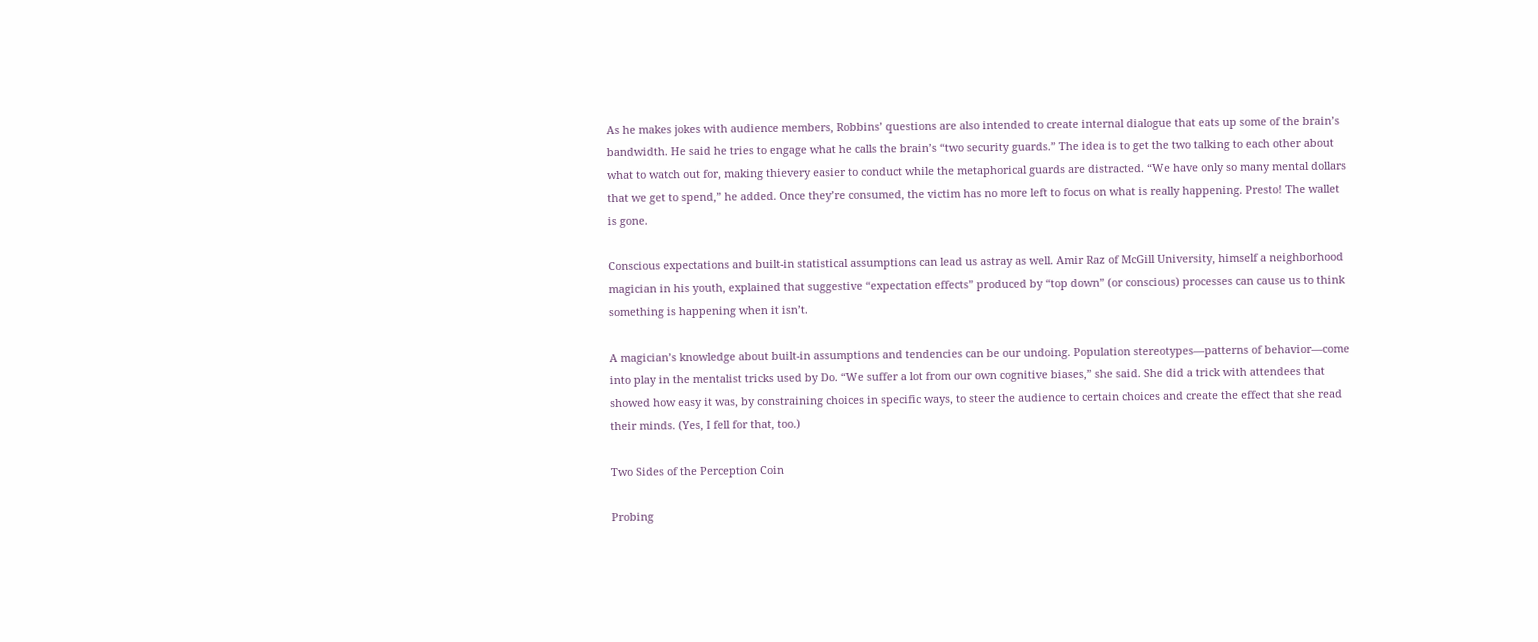As he makes jokes with audience members, Robbins’ questions are also intended to create internal dialogue that eats up some of the brain’s bandwidth. He said he tries to engage what he calls the brain’s “two security guards.” The idea is to get the two talking to each other about what to watch out for, making thievery easier to conduct while the metaphorical guards are distracted. “We have only so many mental dollars that we get to spend,” he added. Once they’re consumed, the victim has no more left to focus on what is really happening. Presto! The wallet is gone.

Conscious expectations and built-in statistical assumptions can lead us astray as well. Amir Raz of McGill University, himself a neighborhood magician in his youth, explained that suggestive “expectation effects” produced by “top down” (or conscious) processes can cause us to think something is happening when it isn’t.

A magician’s knowledge about built-in assumptions and tendencies can be our undoing. Population stereotypes—patterns of behavior—come into play in the mentalist tricks used by Do. “We suffer a lot from our own cognitive biases,” she said. She did a trick with attendees that showed how easy it was, by constraining choices in specific ways, to steer the audience to certain choices and create the effect that she read their minds. (Yes, I fell for that, too.)

Two Sides of the Perception Coin

Probing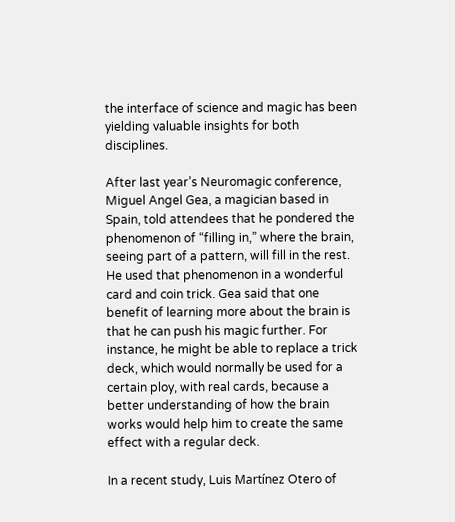the interface of science and magic has been yielding valuable insights for both disciplines.

After last year’s Neuromagic conference, Miguel Angel Gea, a magician based in Spain, told attendees that he pondered the phenomenon of “filling in,” where the brain, seeing part of a pattern, will fill in the rest. He used that phenomenon in a wonderful card and coin trick. Gea said that one benefit of learning more about the brain is that he can push his magic further. For instance, he might be able to replace a trick deck, which would normally be used for a certain ploy, with real cards, because a better understanding of how the brain works would help him to create the same effect with a regular deck.

In a recent study, Luis Martínez Otero of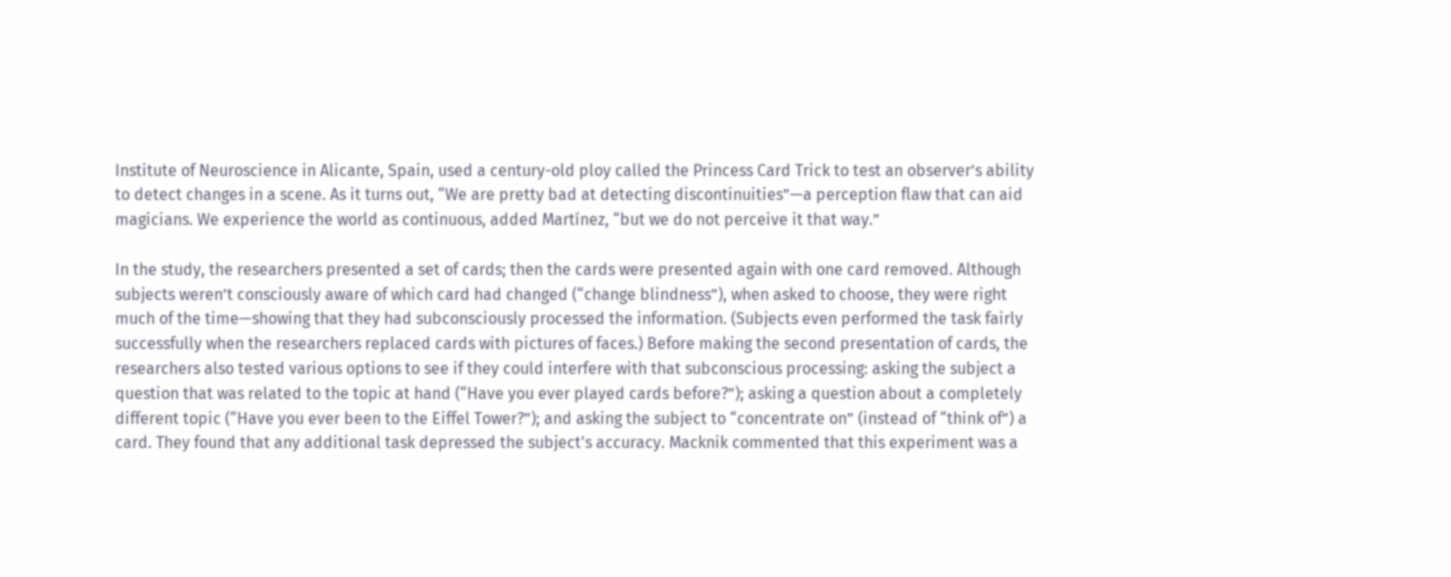Institute of Neuroscience in Alicante, Spain, used a century-old ploy called the Princess Card Trick to test an observer’s ability to detect changes in a scene. As it turns out, “We are pretty bad at detecting discontinuities”—a perception flaw that can aid magicians. We experience the world as continuous, added Martínez, “but we do not perceive it that way.”

In the study, the researchers presented a set of cards; then the cards were presented again with one card removed. Although subjects weren’t consciously aware of which card had changed (“change blindness”), when asked to choose, they were right much of the time—showing that they had subconsciously processed the information. (Subjects even performed the task fairly successfully when the researchers replaced cards with pictures of faces.) Before making the second presentation of cards, the researchers also tested various options to see if they could interfere with that subconscious processing: asking the subject a question that was related to the topic at hand (“Have you ever played cards before?”); asking a question about a completely different topic (“Have you ever been to the Eiffel Tower?”); and asking the subject to “concentrate on” (instead of “think of”) a card. They found that any additional task depressed the subject's accuracy. Macknik commented that this experiment was a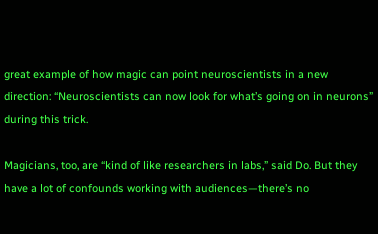great example of how magic can point neuroscientists in a new direction: “Neuroscientists can now look for what’s going on in neurons” during this trick.

Magicians, too, are “kind of like researchers in labs,” said Do. But they have a lot of confounds working with audiences—there’s no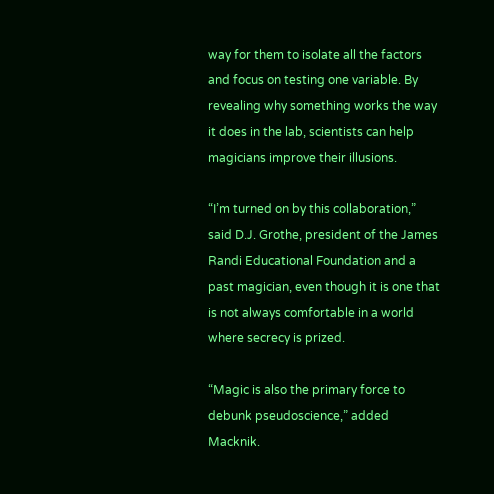way for them to isolate all the factors and focus on testing one variable. By revealing why something works the way it does in the lab, scientists can help magicians improve their illusions.

“I’m turned on by this collaboration,” said D.J. Grothe, president of the James Randi Educational Foundation and a past magician, even though it is one that is not always comfortable in a world where secrecy is prized.

“Magic is also the primary force to debunk pseudoscience,” added Macknik.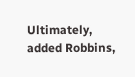Ultimately, added Robbins,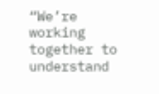“We’re working together to understand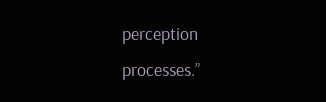perception processes.”